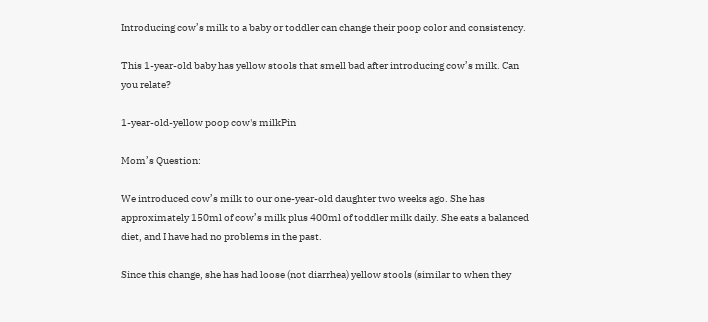Introducing cow’s milk to a baby or toddler can change their poop color and consistency.

This 1-year-old baby has yellow stools that smell bad after introducing cow’s milk. Can you relate?

1-year-old-yellow poop cow's milkPin

Mom’s Question:

We introduced cow’s milk to our one-year-old daughter two weeks ago. She has approximately 150ml of cow’s milk plus 400ml of toddler milk daily. She eats a balanced diet, and I have had no problems in the past.

Since this change, she has had loose (not diarrhea) yellow stools (similar to when they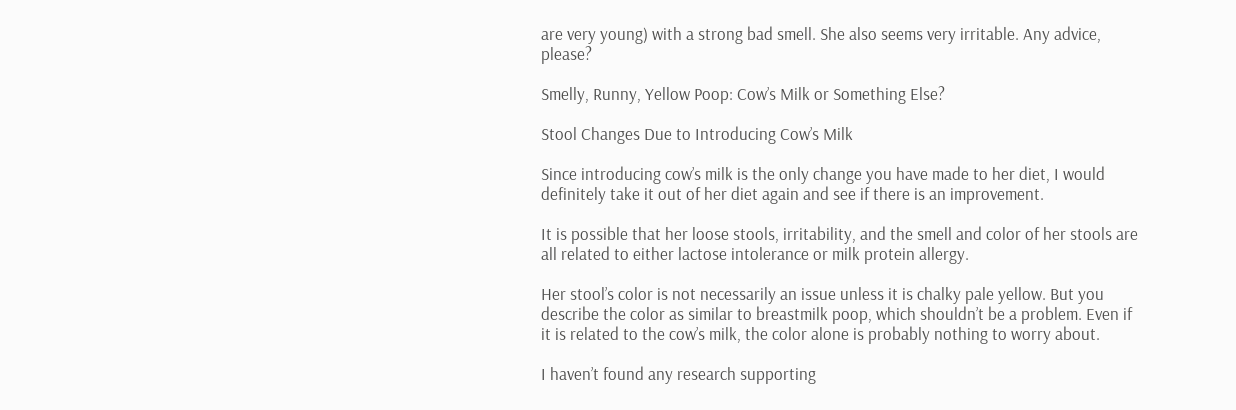are very young) with a strong bad smell. She also seems very irritable. Any advice, please?

Smelly, Runny, Yellow Poop: Cow’s Milk or Something Else?

Stool Changes Due to Introducing Cow’s Milk

Since introducing cow’s milk is the only change you have made to her diet, I would definitely take it out of her diet again and see if there is an improvement.

It is possible that her loose stools, irritability, and the smell and color of her stools are all related to either lactose intolerance or milk protein allergy.

Her stool’s color is not necessarily an issue unless it is chalky pale yellow. But you describe the color as similar to breastmilk poop, which shouldn’t be a problem. Even if it is related to the cow’s milk, the color alone is probably nothing to worry about.

I haven’t found any research supporting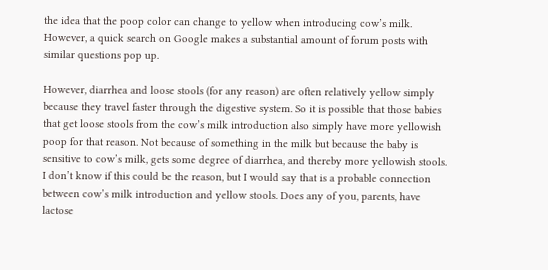the idea that the poop color can change to yellow when introducing cow’s milk. However, a quick search on Google makes a substantial amount of forum posts with similar questions pop up.

However, diarrhea and loose stools (for any reason) are often relatively yellow simply because they travel faster through the digestive system. So it is possible that those babies that get loose stools from the cow’s milk introduction also simply have more yellowish poop for that reason. Not because of something in the milk but because the baby is sensitive to cow’s milk, gets some degree of diarrhea, and thereby more yellowish stools. I don’t know if this could be the reason, but I would say that is a probable connection between cow’s milk introduction and yellow stools. Does any of you, parents, have lactose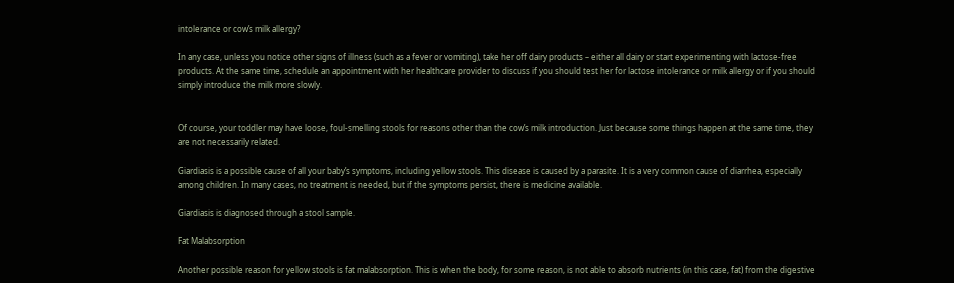intolerance or cow’s milk allergy?

In any case, unless you notice other signs of illness (such as a fever or vomiting), take her off dairy products – either all dairy or start experimenting with lactose-free products. At the same time, schedule an appointment with her healthcare provider to discuss if you should test her for lactose intolerance or milk allergy or if you should simply introduce the milk more slowly.


Of course, your toddler may have loose, foul-smelling stools for reasons other than the cow’s milk introduction. Just because some things happen at the same time, they are not necessarily related.

Giardiasis is a possible cause of all your baby’s symptoms, including yellow stools. This disease is caused by a parasite. It is a very common cause of diarrhea, especially among children. In many cases, no treatment is needed, but if the symptoms persist, there is medicine available.

Giardiasis is diagnosed through a stool sample.

Fat Malabsorption

Another possible reason for yellow stools is fat malabsorption. This is when the body, for some reason, is not able to absorb nutrients (in this case, fat) from the digestive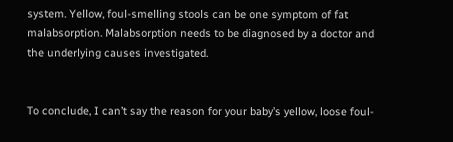system. Yellow, foul-smelling stools can be one symptom of fat malabsorption. Malabsorption needs to be diagnosed by a doctor and the underlying causes investigated.


To conclude, I can’t say the reason for your baby’s yellow, loose foul-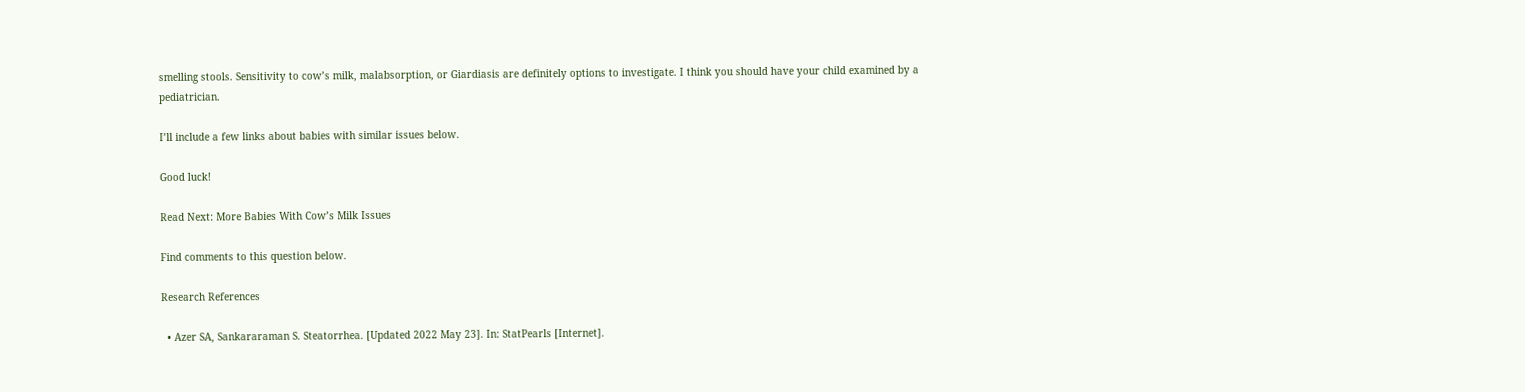smelling stools. Sensitivity to cow’s milk, malabsorption, or Giardiasis are definitely options to investigate. I think you should have your child examined by a pediatrician.

I’ll include a few links about babies with similar issues below.

Good luck!

Read Next: More Babies With Cow’s Milk Issues

Find comments to this question below.

Research References

  • Azer SA, Sankararaman S. Steatorrhea. [Updated 2022 May 23]. In: StatPearls [Internet].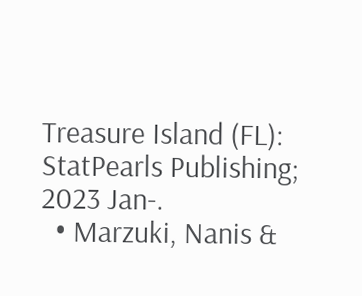Treasure Island (FL): StatPearls Publishing; 2023 Jan-.
  • Marzuki, Nanis &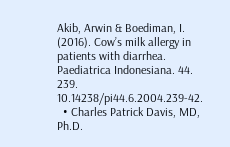Akib, Arwin & Boediman, I. (2016). Cow’s milk allergy in patients with diarrhea. Paediatrica Indonesiana. 44. 239. 10.14238/pi44.6.2004.239-42.
  • Charles Patrick Davis, MD, Ph.D.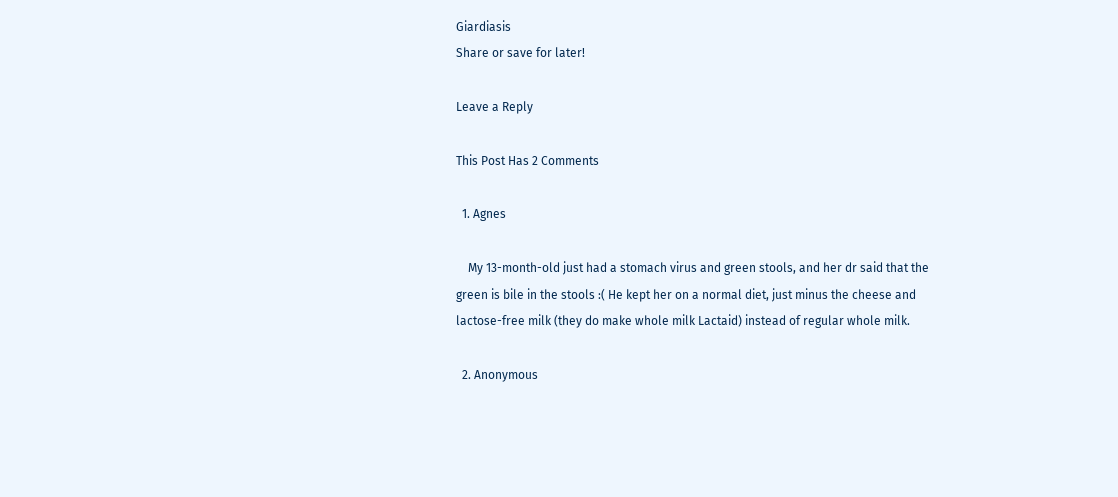Giardiasis
Share or save for later!

Leave a Reply

This Post Has 2 Comments

  1. Agnes

    My 13-month-old just had a stomach virus and green stools, and her dr said that the green is bile in the stools :( He kept her on a normal diet, just minus the cheese and lactose-free milk (they do make whole milk Lactaid) instead of regular whole milk.

  2. Anonymous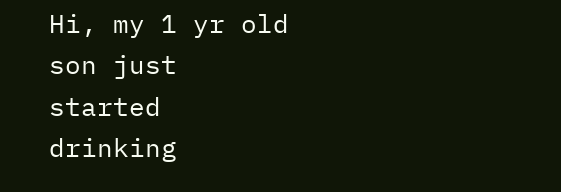Hi, my 1 yr old son just started drinking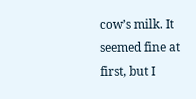cow’s milk. It seemed fine at first, but I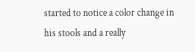started to notice a color change in his stools and a really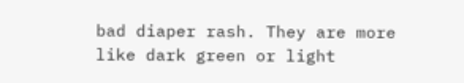bad diaper rash. They are more like dark green or light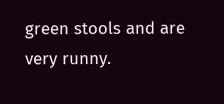green stools and are very runny.